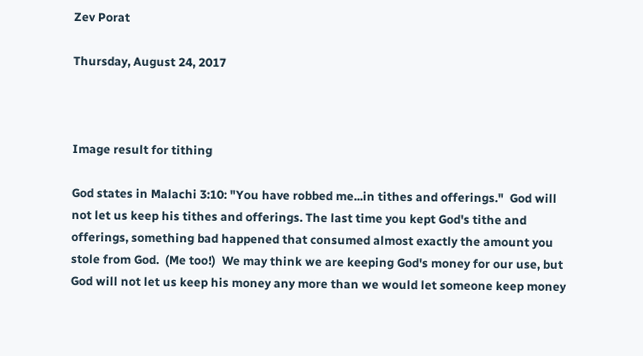Zev Porat

Thursday, August 24, 2017



Image result for tithing

God states in Malachi 3:10: "You have robbed me...in tithes and offerings."  God will not let us keep his tithes and offerings. The last time you kept God's tithe and offerings, something bad happened that consumed almost exactly the amount you stole from God.  (Me too!)  We may think we are keeping God's money for our use, but God will not let us keep his money any more than we would let someone keep money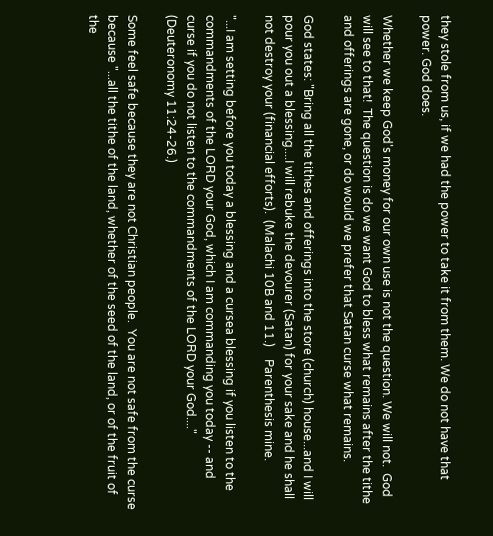they stole from us, if we had the power to take it from them. We do not have that power. God does.

Whether we keep God's money for our own use is not the question. We will not.  God will see to that!  The question is do we want God to bless what remains after the tithe and offerings are gone, or do would we prefer that Satan curse what remains.

God states: "Bring all the tithes and offerings into the store (church) house...and I will pour you out a blessing....I will rebuke the devourer (Satan) for your sake and he shall not destroy your (financial efforts).  (Malachi 10B and 11.)    Parenthesis mine.

"...I am setting before you today a blessing and a cursea blessing if you listen to the commandments of the LORD your God, which I am commanding you today -- and curse if you do not listen to the commandments of the LORD your God...."  (Deuteronomy 11:24-26.)

Some feel safe because they are not Christian people.  You are not safe from the curse because "...all the tithe of the land, whether of the seed of the land, or of the fruit of the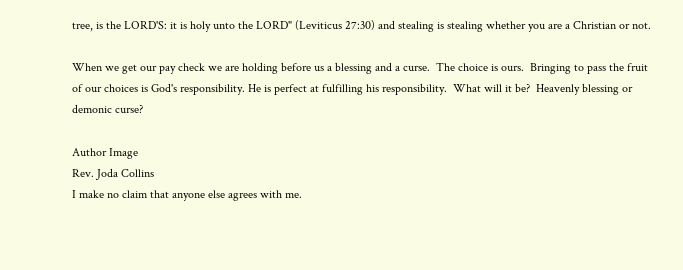tree, is the LORD'S: it is holy unto the LORD" (Leviticus 27:30) and stealing is stealing whether you are a Christian or not.

When we get our pay check we are holding before us a blessing and a curse.  The choice is ours.  Bringing to pass the fruit of our choices is God's responsibility. He is perfect at fulfilling his responsibility.  What will it be?  Heavenly blessing or demonic curse?

Author Image
Rev. Joda Collins
I make no claim that anyone else agrees with me.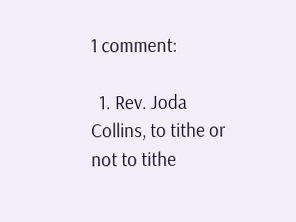1 comment:

  1. Rev. Joda Collins, to tithe or not to tithe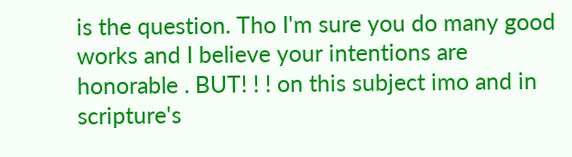is the question. Tho I'm sure you do many good works and I believe your intentions are honorable . BUT! ! ! on this subject imo and in scripture's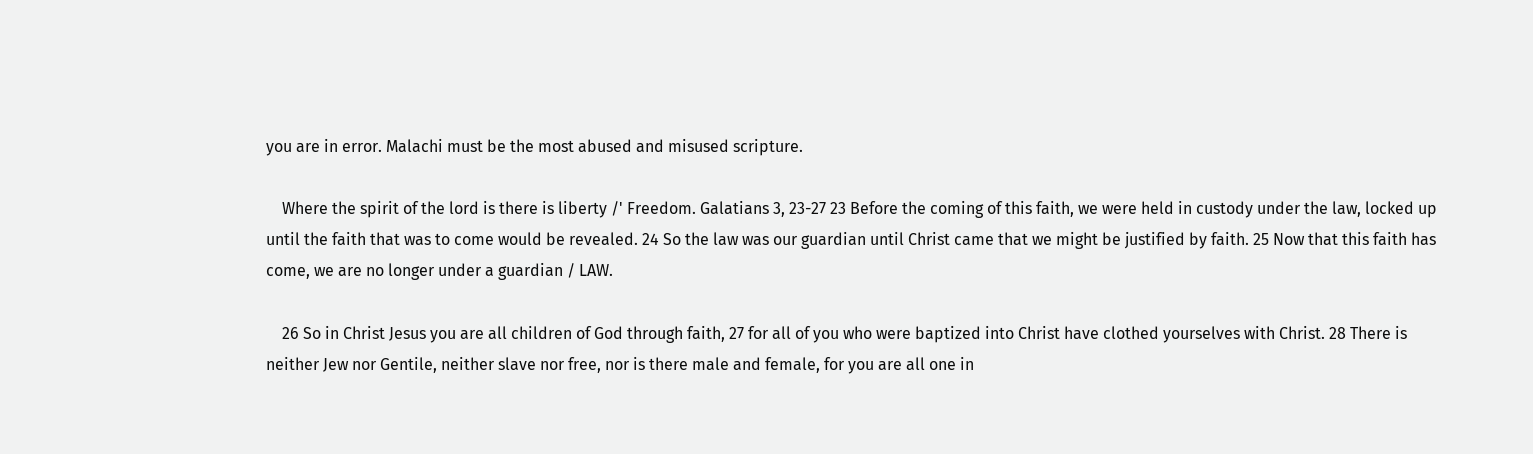you are in error. Malachi must be the most abused and misused scripture.

    Where the spirit of the lord is there is liberty /' Freedom. Galatians 3, 23-27 23 Before the coming of this faith, we were held in custody under the law, locked up until the faith that was to come would be revealed. 24 So the law was our guardian until Christ came that we might be justified by faith. 25 Now that this faith has come, we are no longer under a guardian / LAW.

    26 So in Christ Jesus you are all children of God through faith, 27 for all of you who were baptized into Christ have clothed yourselves with Christ. 28 There is neither Jew nor Gentile, neither slave nor free, nor is there male and female, for you are all one in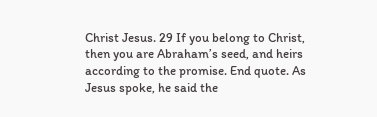Christ Jesus. 29 If you belong to Christ, then you are Abraham’s seed, and heirs according to the promise. End quote. As Jesus spoke, he said the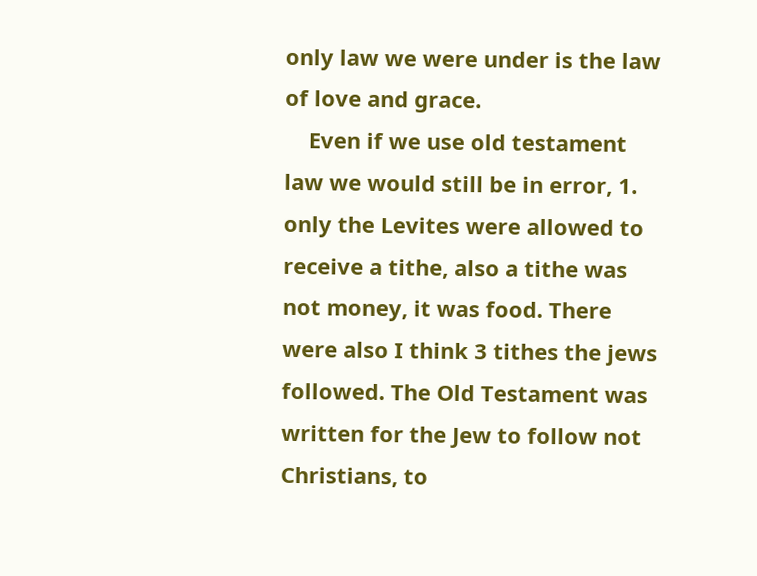only law we were under is the law of love and grace.
    Even if we use old testament law we would still be in error, 1. only the Levites were allowed to receive a tithe, also a tithe was not money, it was food. There were also I think 3 tithes the jews followed. The Old Testament was written for the Jew to follow not Christians, to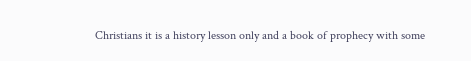Christians it is a history lesson only and a book of prophecy with some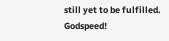still yet to be fulfilled. Godspeed!